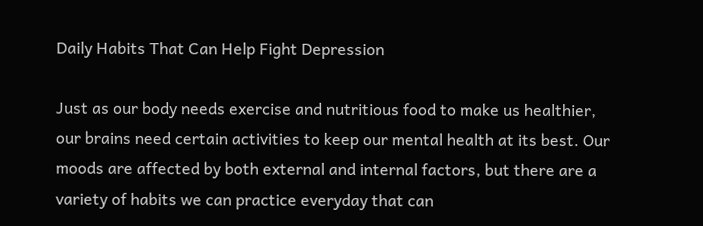Daily Habits That Can Help Fight Depression

Just as our body needs exercise and nutritious food to make us healthier, our brains need certain activities to keep our mental health at its best. Our moods are affected by both external and internal factors, but there are a variety of habits we can practice everyday that can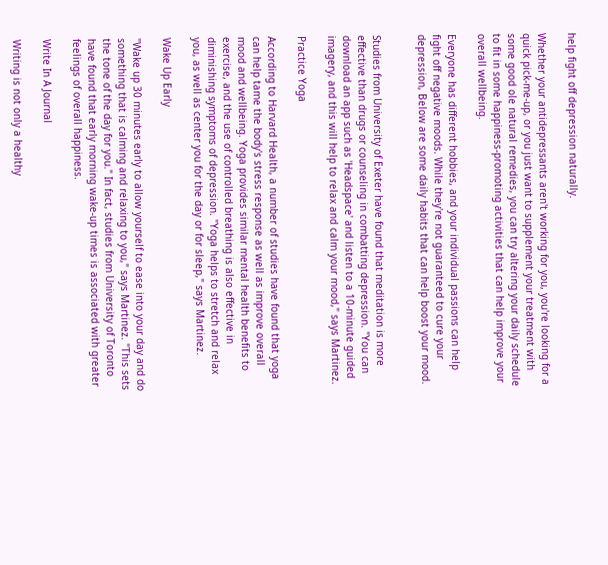help fight off depression naturally.

Whether your antidepressants aren't working for you, you're looking for a quick pick-me-up, or you just want to supplement your treatment with some good ole natural remedies, you can try altering your daily schedule to fit in some happiness-promoting activities that can help improve your overall wellbeing.

Everyone has different hobbies, and your individual passions can help fight off negative moods. While they're not guaranteed to cure your depression, Below are some daily habits that can help boost your mood.


Studies from University of Exeter have found that meditation is more effective than drugs or counseling in combatting depression. "You can download an app such as 'Headspace' and listen to a 10-minute guided imagery, and this will help to relax and calm your mood," says Martinez.

Practice Yoga

According to Harvard Health, a number of studies have found that yoga can help tame the body's stress response as well as improve overall mood and wellbeing. Yoga provides similar mental health benefits to exercise, and the use of controlled breathing is also effective in diminishing symptoms of depression. "Yoga helps to stretch and relax you, as well as center you for the day or for sleep," says Martinez.

Wake Up Early

"Wake up 30 minutes early to allow yourself to ease into your day and do something that is calming and relaxing to you," says Martinez. "This sets the tone of the day for you." In fact, studies from University of Toronto have found that early morning wake-up times is associated with greater feelings of overall happiness.

Write In A Journal

Writing is not only a healthy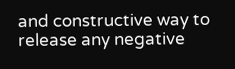and constructive way to release any negative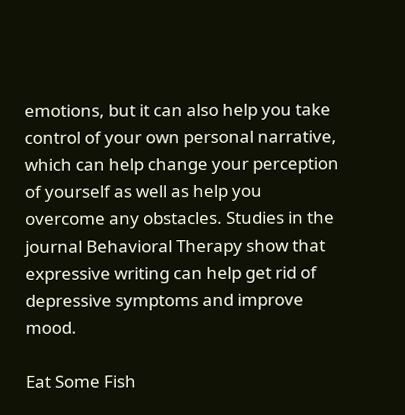emotions, but it can also help you take control of your own personal narrative, which can help change your perception of yourself as well as help you overcome any obstacles. Studies in the journal Behavioral Therapy show that expressive writing can help get rid of depressive symptoms and improve mood.

Eat Some Fish